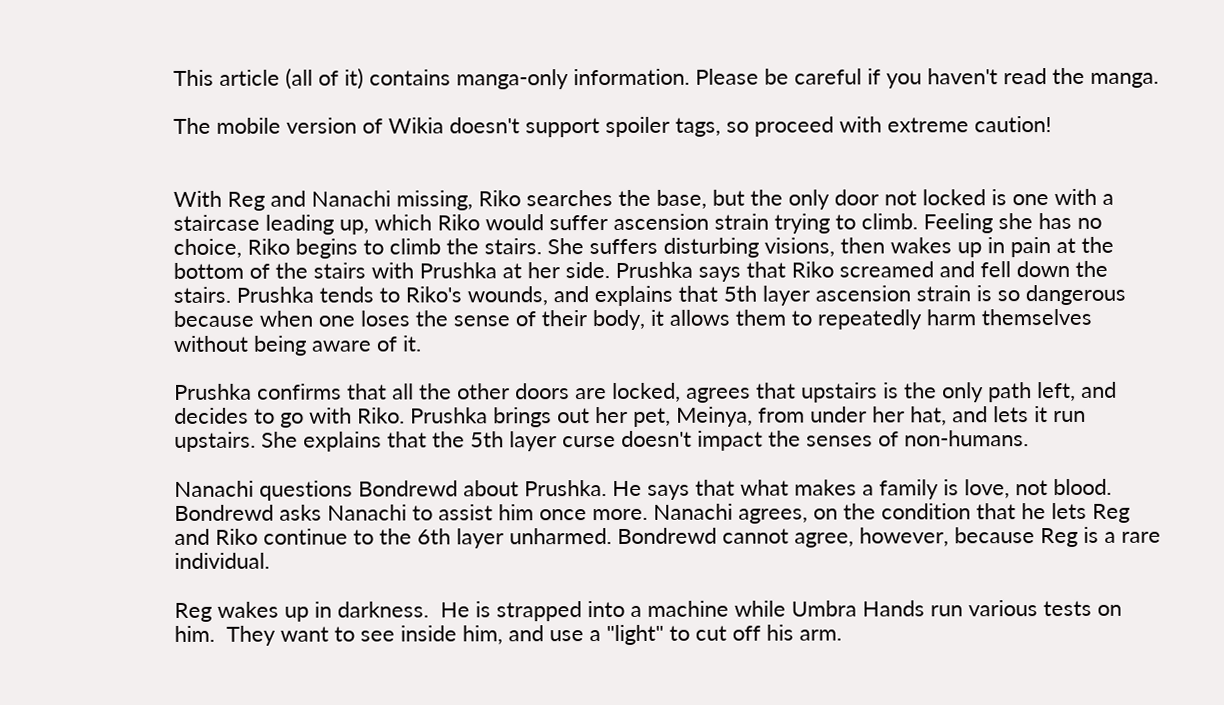This article (all of it) contains manga-only information. Please be careful if you haven't read the manga.

The mobile version of Wikia doesn't support spoiler tags, so proceed with extreme caution!


With Reg and Nanachi missing, Riko searches the base, but the only door not locked is one with a staircase leading up, which Riko would suffer ascension strain trying to climb. Feeling she has no choice, Riko begins to climb the stairs. She suffers disturbing visions, then wakes up in pain at the bottom of the stairs with Prushka at her side. Prushka says that Riko screamed and fell down the stairs. Prushka tends to Riko's wounds, and explains that 5th layer ascension strain is so dangerous because when one loses the sense of their body, it allows them to repeatedly harm themselves without being aware of it.

Prushka confirms that all the other doors are locked, agrees that upstairs is the only path left, and decides to go with Riko. Prushka brings out her pet, Meinya, from under her hat, and lets it run upstairs. She explains that the 5th layer curse doesn't impact the senses of non-humans.

Nanachi questions Bondrewd about Prushka. He says that what makes a family is love, not blood. Bondrewd asks Nanachi to assist him once more. Nanachi agrees, on the condition that he lets Reg and Riko continue to the 6th layer unharmed. Bondrewd cannot agree, however, because Reg is a rare individual.

Reg wakes up in darkness.  He is strapped into a machine while Umbra Hands run various tests on him.  They want to see inside him, and use a "light" to cut off his arm.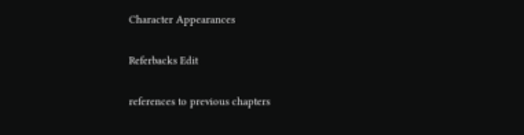Character Appearances

Referbacks Edit

references to previous chapters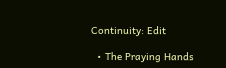Continuity: Edit

  • The Praying Hands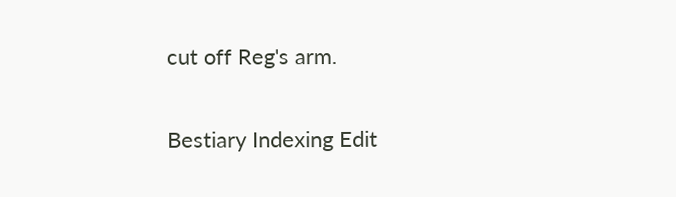cut off Reg's arm.

Bestiary Indexing Edit